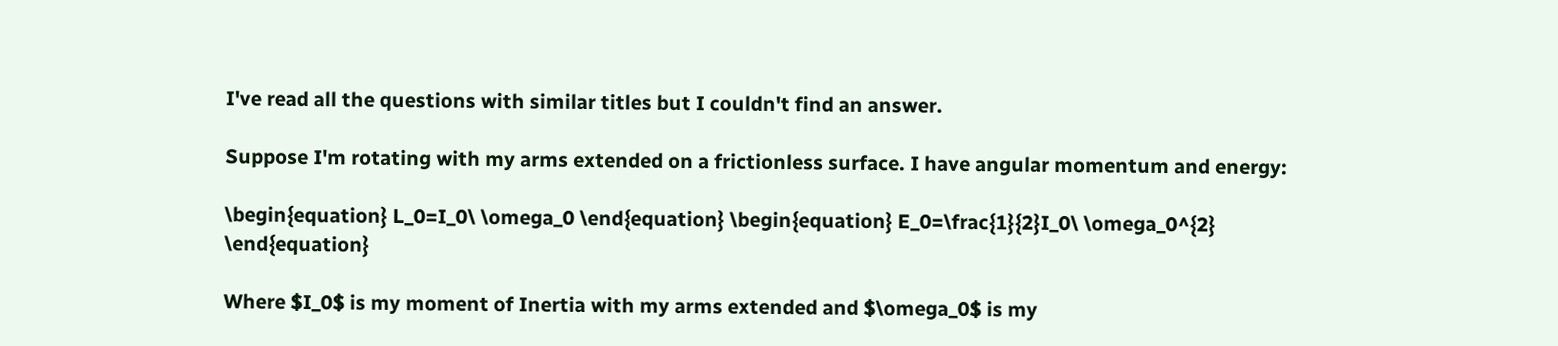I've read all the questions with similar titles but I couldn't find an answer.

Suppose I'm rotating with my arms extended on a frictionless surface. I have angular momentum and energy:

\begin{equation} L_0=I_0\ \omega_0 \end{equation} \begin{equation} E_0=\frac{1}{2}I_0\ \omega_0^{2} \end{equation}

Where $I_0$ is my moment of Inertia with my arms extended and $\omega_0$ is my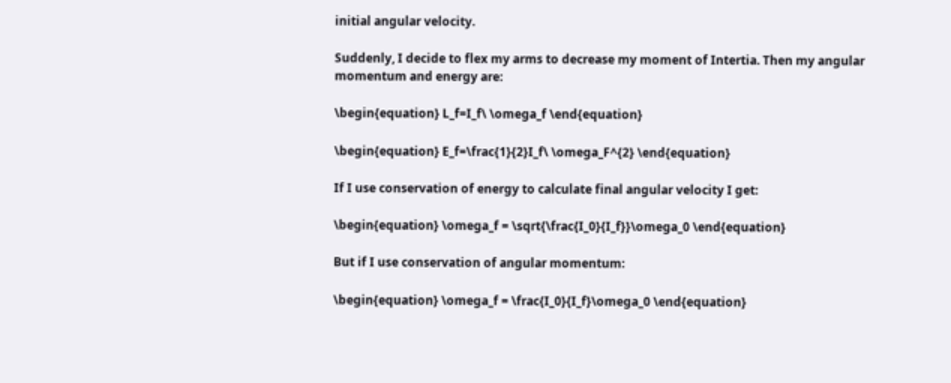initial angular velocity.

Suddenly, I decide to flex my arms to decrease my moment of Intertia. Then my angular momentum and energy are:

\begin{equation} L_f=I_f\ \omega_f \end{equation}

\begin{equation} E_f=\frac{1}{2}I_f\ \omega_F^{2} \end{equation}

If I use conservation of energy to calculate final angular velocity I get:

\begin{equation} \omega_f = \sqrt{\frac{I_0}{I_f}}\omega_0 \end{equation}

But if I use conservation of angular momentum:

\begin{equation} \omega_f = \frac{I_0}{I_f}\omega_0 \end{equation}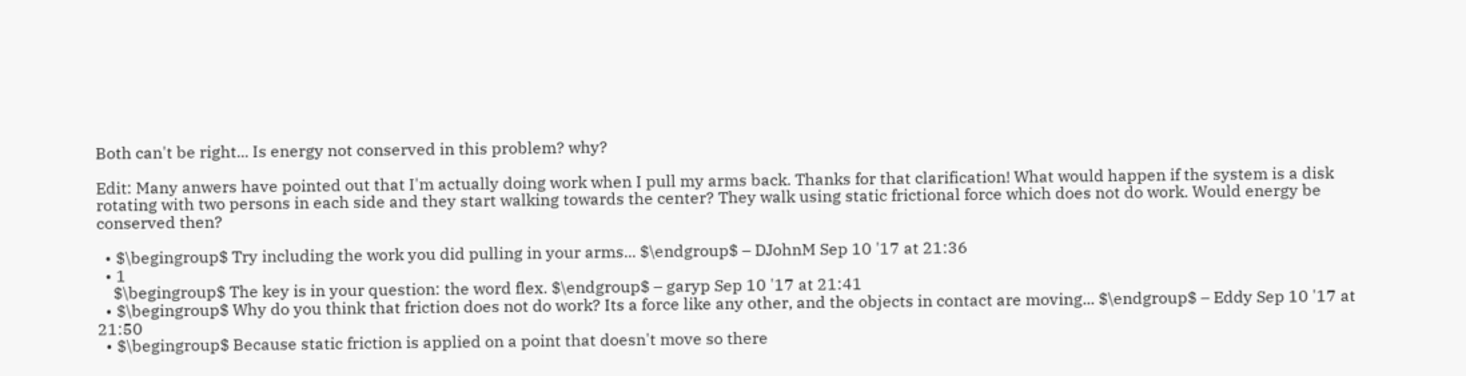Both can't be right... Is energy not conserved in this problem? why?

Edit: Many anwers have pointed out that I'm actually doing work when I pull my arms back. Thanks for that clarification! What would happen if the system is a disk rotating with two persons in each side and they start walking towards the center? They walk using static frictional force which does not do work. Would energy be conserved then?

  • $\begingroup$ Try including the work you did pulling in your arms... $\endgroup$ – DJohnM Sep 10 '17 at 21:36
  • 1
    $\begingroup$ The key is in your question: the word flex. $\endgroup$ – garyp Sep 10 '17 at 21:41
  • $\begingroup$ Why do you think that friction does not do work? Its a force like any other, and the objects in contact are moving... $\endgroup$ – Eddy Sep 10 '17 at 21:50
  • $\begingroup$ Because static friction is applied on a point that doesn't move so there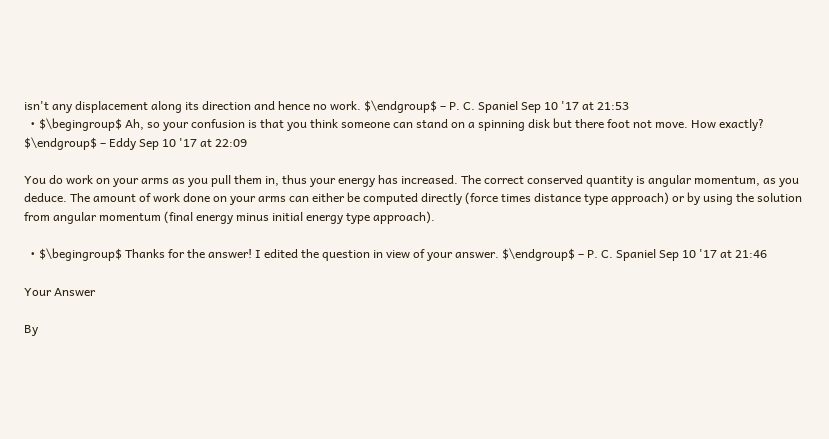isn't any displacement along its direction and hence no work. $\endgroup$ – P. C. Spaniel Sep 10 '17 at 21:53
  • $\begingroup$ Ah, so your confusion is that you think someone can stand on a spinning disk but there foot not move. How exactly? $\endgroup$ – Eddy Sep 10 '17 at 22:09

You do work on your arms as you pull them in, thus your energy has increased. The correct conserved quantity is angular momentum, as you deduce. The amount of work done on your arms can either be computed directly (force times distance type approach) or by using the solution from angular momentum (final energy minus initial energy type approach).

  • $\begingroup$ Thanks for the answer! I edited the question in view of your answer. $\endgroup$ – P. C. Spaniel Sep 10 '17 at 21:46

Your Answer

By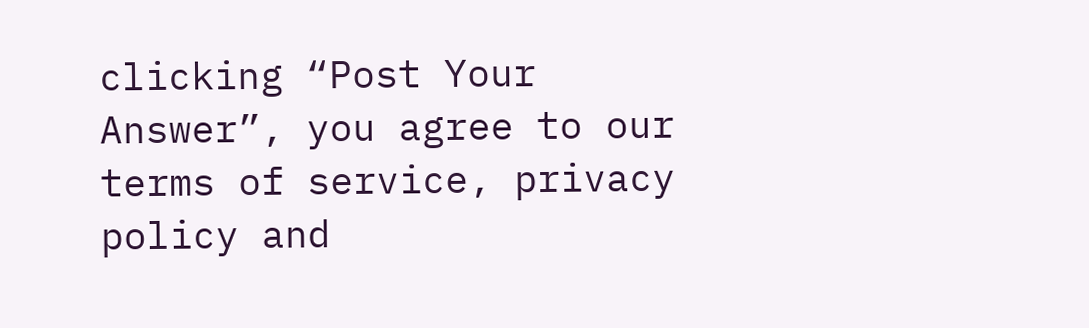clicking “Post Your Answer”, you agree to our terms of service, privacy policy and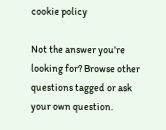cookie policy

Not the answer you're looking for? Browse other questions tagged or ask your own question.